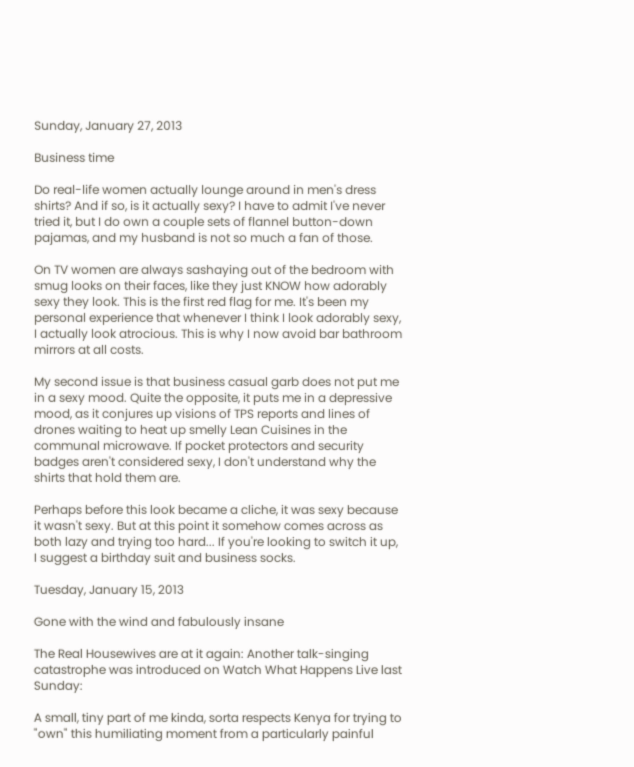Sunday, January 27, 2013

Business time

Do real-life women actually lounge around in men's dress shirts? And if so, is it actually sexy? I have to admit I've never tried it, but I do own a couple sets of flannel button-down pajamas, and my husband is not so much a fan of those.

On TV women are always sashaying out of the bedroom with smug looks on their faces, like they just KNOW how adorably sexy they look. This is the first red flag for me. It's been my personal experience that whenever I think I look adorably sexy, I actually look atrocious. This is why I now avoid bar bathroom mirrors at all costs.

My second issue is that business casual garb does not put me in a sexy mood. Quite the opposite, it puts me in a depressive mood, as it conjures up visions of TPS reports and lines of drones waiting to heat up smelly Lean Cuisines in the communal microwave. If pocket protectors and security badges aren't considered sexy, I don't understand why the shirts that hold them are.

Perhaps before this look became a cliche, it was sexy because it wasn't sexy. But at this point it somehow comes across as both lazy and trying too hard... If you're looking to switch it up, I suggest a birthday suit and business socks.

Tuesday, January 15, 2013

Gone with the wind and fabulously insane

The Real Housewives are at it again: Another talk-singing catastrophe was introduced on Watch What Happens Live last Sunday:

A small, tiny part of me kinda, sorta respects Kenya for trying to "own" this humiliating moment from a particularly painful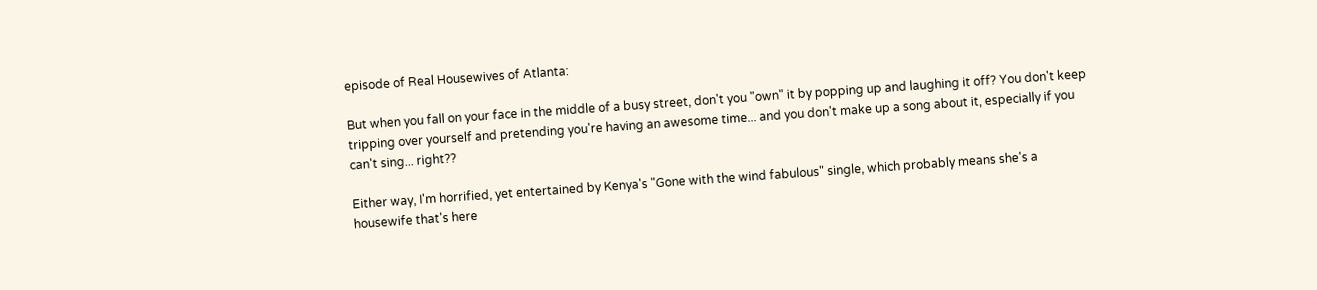episode of Real Housewives of Atlanta:

But when you fall on your face in the middle of a busy street, don't you "own" it by popping up and laughing it off? You don't keep tripping over yourself and pretending you're having an awesome time... and you don't make up a song about it, especially if you can't sing... right??

Either way, I'm horrified, yet entertained by Kenya's "Gone with the wind fabulous" single, which probably means she's a housewife that's here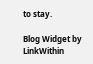to stay.

Blog Widget by LinkWithin